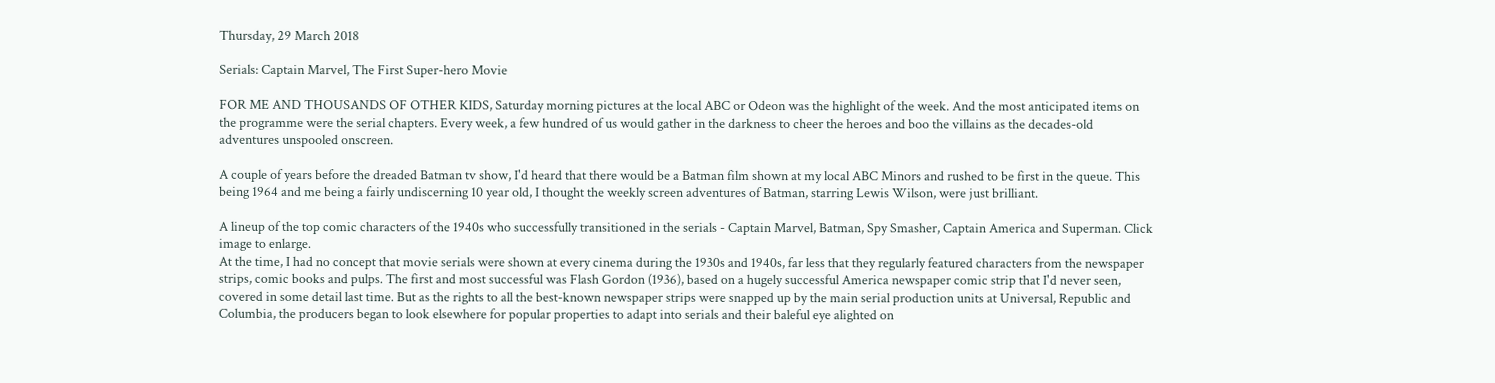Thursday, 29 March 2018

Serials: Captain Marvel, The First Super-hero Movie

FOR ME AND THOUSANDS OF OTHER KIDS, Saturday morning pictures at the local ABC or Odeon was the highlight of the week. And the most anticipated items on the programme were the serial chapters. Every week, a few hundred of us would gather in the darkness to cheer the heroes and boo the villains as the decades-old adventures unspooled onscreen.

A couple of years before the dreaded Batman tv show, I'd heard that there would be a Batman film shown at my local ABC Minors and rushed to be first in the queue. This being 1964 and me being a fairly undiscerning 10 year old, I thought the weekly screen adventures of Batman, starring Lewis Wilson, were just brilliant.

A lineup of the top comic characters of the 1940s who successfully transitioned in the serials - Captain Marvel, Batman, Spy Smasher, Captain America and Superman. Click image to enlarge.
At the time, I had no concept that movie serials were shown at every cinema during the 1930s and 1940s, far less that they regularly featured characters from the newspaper strips, comic books and pulps. The first and most successful was Flash Gordon (1936), based on a hugely successful America newspaper comic strip that I'd never seen, covered in some detail last time. But as the rights to all the best-known newspaper strips were snapped up by the main serial production units at Universal, Republic and Columbia, the producers began to look elsewhere for popular properties to adapt into serials and their baleful eye alighted on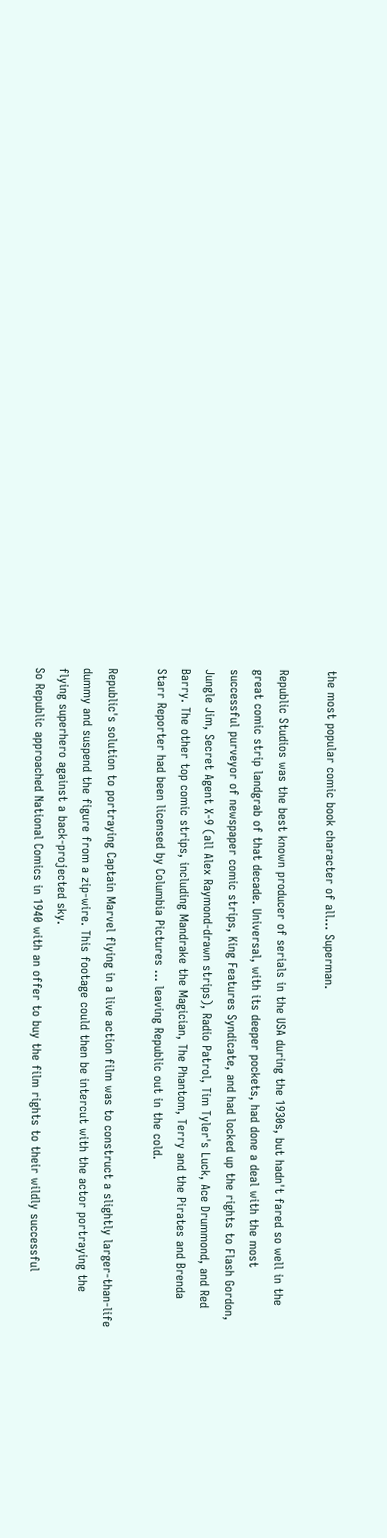the most popular comic book character of all... Superman.

Republic Studios was the best known producer of serials in the USA during the 1930s, but hadn't fared so well in the great comic strip landgrab of that decade. Universal, with its deeper pockets, had done a deal with the most successful purveyor of newspaper comic strips, King Features Syndicate, and had locked up the rights to Flash Gordon, Jungle Jim, Secret Agent X-9 (all Alex Raymond-drawn strips), Radio Patrol, Tim Tyler's Luck, Ace Drummond, and Red Barry. The other top comic strips, including Mandrake the Magician, The Phantom, Terry and the Pirates and Brenda Starr Reporter had been licensed by Columbia Pictures ... leaving Republic out in the cold.

Republic's solution to portraying Captain Marvel flying in a live action film was to construct a slightly larger-than-life dummy and suspend the figure from a zip-wire. This footage could then be intercut with the actor portraying the flying superhero against a back-projected sky.
So Republic approached National Comics in 1940 with an offer to buy the film rights to their wildly successful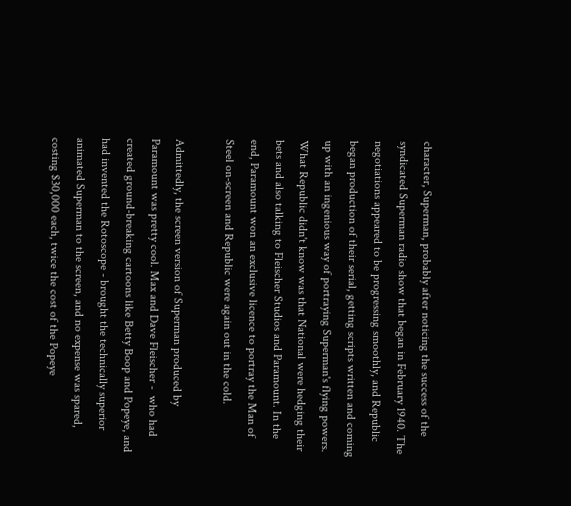character, Superman, probably after noticing the success of the syndicated Superman radio show that began in February 1940. The negotiations appeared to be progressing smoothly, and Republic began production of their serial, getting scripts written and coming up with an ingenious way of portraying Superman's flying powers. What Republic didn't know was that National were hedging their bets and also talking to Fleischer Studios and Paramount. In the end, Paramount won an exclusive licence to portray the Man of Steel on-screen and Republic were again out in the cold.

Admittedly, the screen version of Superman produced by Paramount was pretty cool. Max and Dave Fleischer -  who had created ground-breaking cartoons like Betty Boop and Popeye, and had invented the Rotoscope - brought the technically superior animated Superman to the screen, and no expense was spared, costing $30,000 each, twice the cost of the Popeye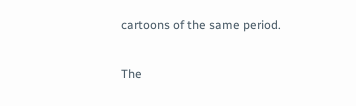cartoons of the same period.

The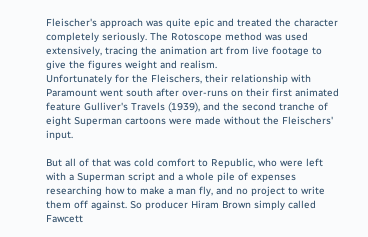Fleischer's approach was quite epic and treated the character completely seriously. The Rotoscope method was used extensively, tracing the animation art from live footage to give the figures weight and realism.
Unfortunately for the Fleischers, their relationship with Paramount went south after over-runs on their first animated feature Gulliver's Travels (1939), and the second tranche of eight Superman cartoons were made without the Fleischers' input.

But all of that was cold comfort to Republic, who were left with a Superman script and a whole pile of expenses researching how to make a man fly, and no project to write them off against. So producer Hiram Brown simply called Fawcett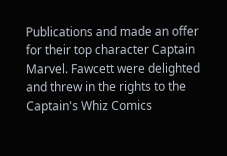Publications and made an offer for their top character Captain Marvel. Fawcett were delighted and threw in the rights to the Captain's Whiz Comics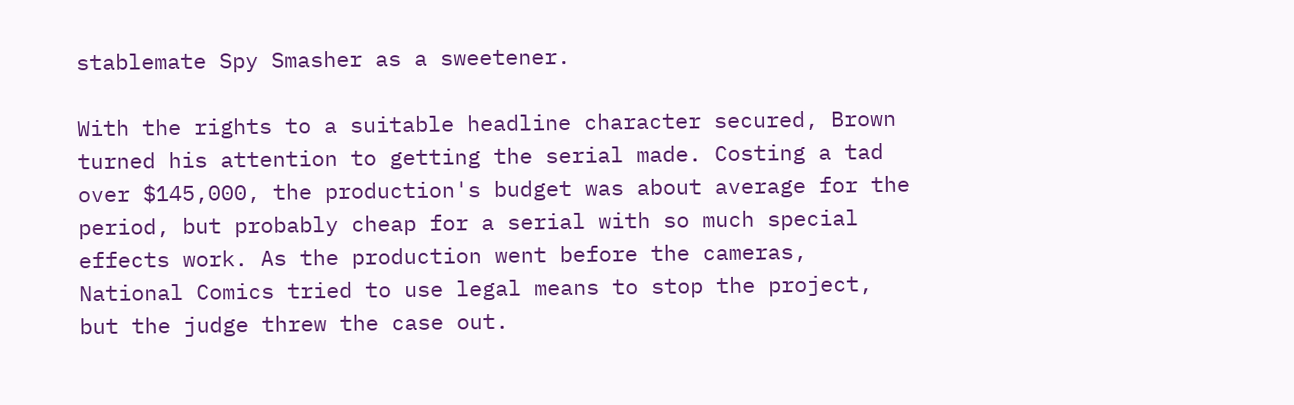stablemate Spy Smasher as a sweetener.

With the rights to a suitable headline character secured, Brown turned his attention to getting the serial made. Costing a tad over $145,000, the production's budget was about average for the period, but probably cheap for a serial with so much special effects work. As the production went before the cameras, National Comics tried to use legal means to stop the project, but the judge threw the case out.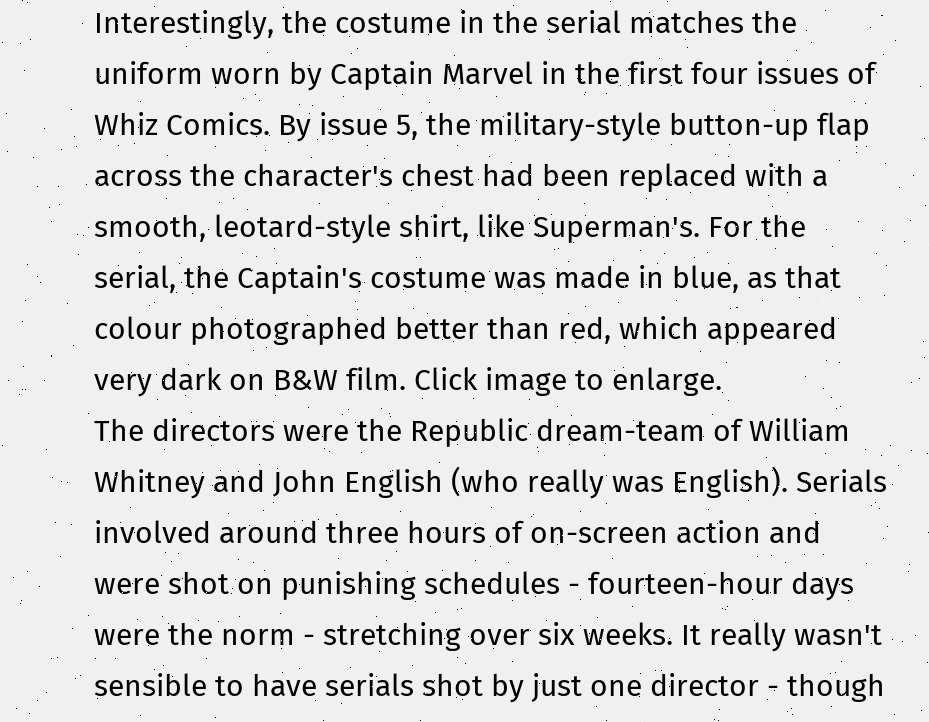Interestingly, the costume in the serial matches the uniform worn by Captain Marvel in the first four issues of Whiz Comics. By issue 5, the military-style button-up flap across the character's chest had been replaced with a smooth, leotard-style shirt, like Superman's. For the serial, the Captain's costume was made in blue, as that colour photographed better than red, which appeared very dark on B&W film. Click image to enlarge.
The directors were the Republic dream-team of William Whitney and John English (who really was English). Serials involved around three hours of on-screen action and were shot on punishing schedules - fourteen-hour days were the norm - stretching over six weeks. It really wasn't sensible to have serials shot by just one director - though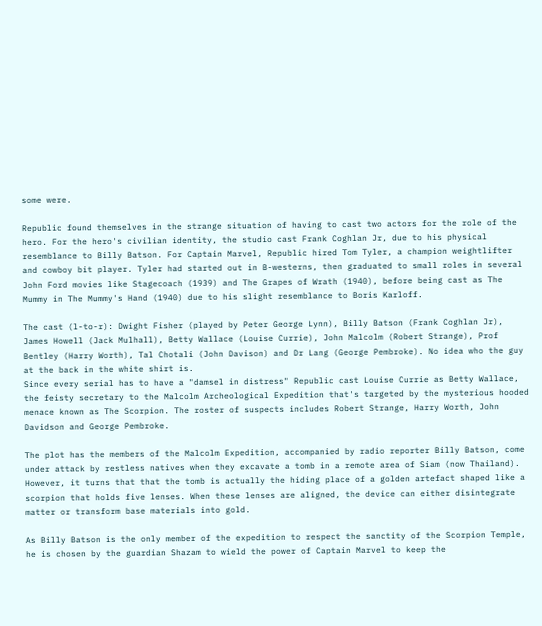some were.

Republic found themselves in the strange situation of having to cast two actors for the role of the hero. For the hero's civilian identity, the studio cast Frank Coghlan Jr, due to his physical resemblance to Billy Batson. For Captain Marvel, Republic hired Tom Tyler, a champion weightlifter and cowboy bit player. Tyler had started out in B-westerns, then graduated to small roles in several John Ford movies like Stagecoach (1939) and The Grapes of Wrath (1940), before being cast as The Mummy in The Mummy's Hand (1940) due to his slight resemblance to Boris Karloff.

The cast (l-to-r): Dwight Fisher (played by Peter George Lynn), Billy Batson (Frank Coghlan Jr), James Howell (Jack Mulhall), Betty Wallace (Louise Currie), John Malcolm (Robert Strange), Prof Bentley (Harry Worth), Tal Chotali (John Davison) and Dr Lang (George Pembroke). No idea who the guy at the back in the white shirt is.
Since every serial has to have a "damsel in distress" Republic cast Louise Currie as Betty Wallace, the feisty secretary to the Malcolm Archeological Expedition that's targeted by the mysterious hooded menace known as The Scorpion. The roster of suspects includes Robert Strange, Harry Worth, John Davidson and George Pembroke.

The plot has the members of the Malcolm Expedition, accompanied by radio reporter Billy Batson, come under attack by restless natives when they excavate a tomb in a remote area of Siam (now Thailand). However, it turns that that the tomb is actually the hiding place of a golden artefact shaped like a scorpion that holds five lenses. When these lenses are aligned, the device can either disintegrate matter or transform base materials into gold.

As Billy Batson is the only member of the expedition to respect the sanctity of the Scorpion Temple, he is chosen by the guardian Shazam to wield the power of Captain Marvel to keep the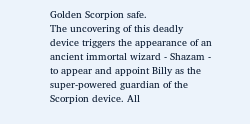Golden Scorpion safe.
The uncovering of this deadly device triggers the appearance of an ancient immortal wizard - Shazam - to appear and appoint Billy as the super-powered guardian of the Scorpion device. All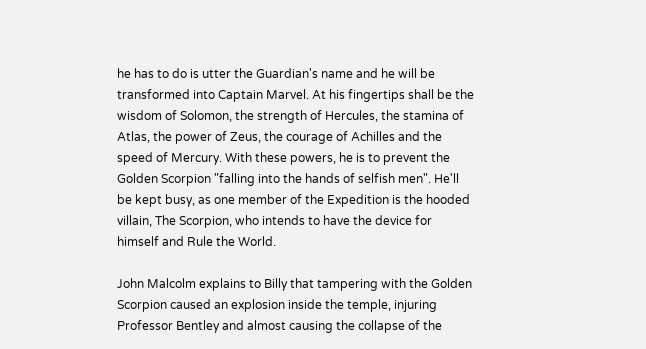he has to do is utter the Guardian's name and he will be transformed into Captain Marvel. At his fingertips shall be the wisdom of Solomon, the strength of Hercules, the stamina of Atlas, the power of Zeus, the courage of Achilles and the speed of Mercury. With these powers, he is to prevent the Golden Scorpion "falling into the hands of selfish men". He'll be kept busy, as one member of the Expedition is the hooded villain, The Scorpion, who intends to have the device for himself and Rule the World.

John Malcolm explains to Billy that tampering with the Golden Scorpion caused an explosion inside the temple, injuring Professor Bentley and almost causing the collapse of the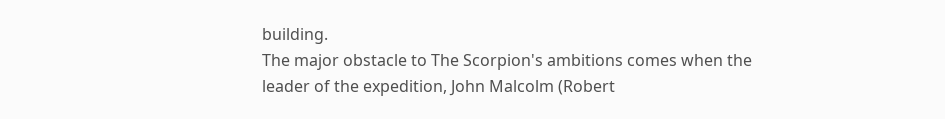building.
The major obstacle to The Scorpion's ambitions comes when the leader of the expedition, John Malcolm (Robert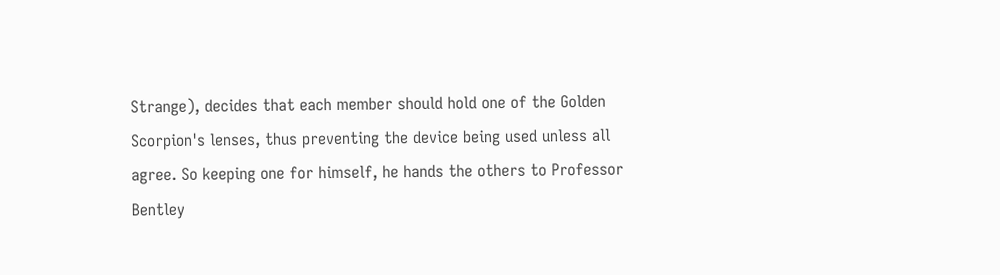Strange), decides that each member should hold one of the Golden Scorpion's lenses, thus preventing the device being used unless all agree. So keeping one for himself, he hands the others to Professor Bentley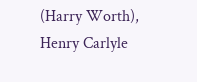(Harry Worth), Henry Carlyle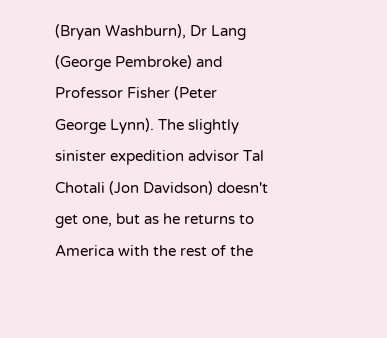(Bryan Washburn), Dr Lang (George Pembroke) and Professor Fisher (Peter George Lynn). The slightly sinister expedition advisor Tal Chotali (Jon Davidson) doesn't get one, but as he returns to America with the rest of the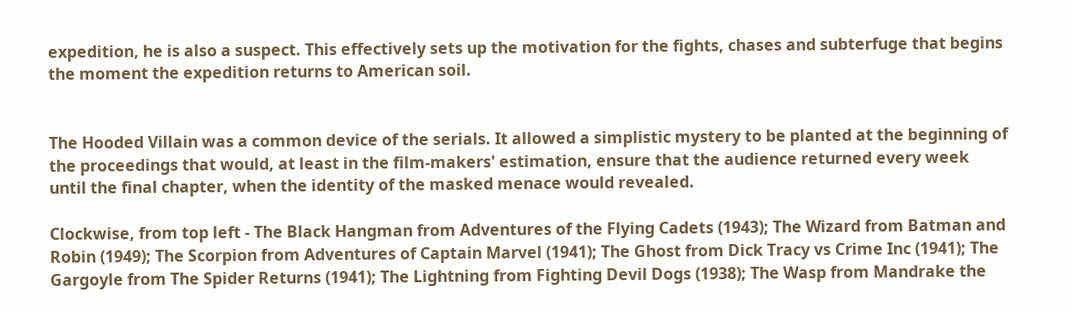expedition, he is also a suspect. This effectively sets up the motivation for the fights, chases and subterfuge that begins the moment the expedition returns to American soil.


The Hooded Villain was a common device of the serials. It allowed a simplistic mystery to be planted at the beginning of the proceedings that would, at least in the film-makers' estimation, ensure that the audience returned every week until the final chapter, when the identity of the masked menace would revealed.

Clockwise, from top left - The Black Hangman from Adventures of the Flying Cadets (1943); The Wizard from Batman and Robin (1949); The Scorpion from Adventures of Captain Marvel (1941); The Ghost from Dick Tracy vs Crime Inc (1941); The Gargoyle from The Spider Returns (1941); The Lightning from Fighting Devil Dogs (1938); The Wasp from Mandrake the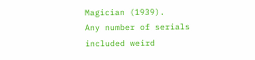Magician (1939).
Any number of serials included weird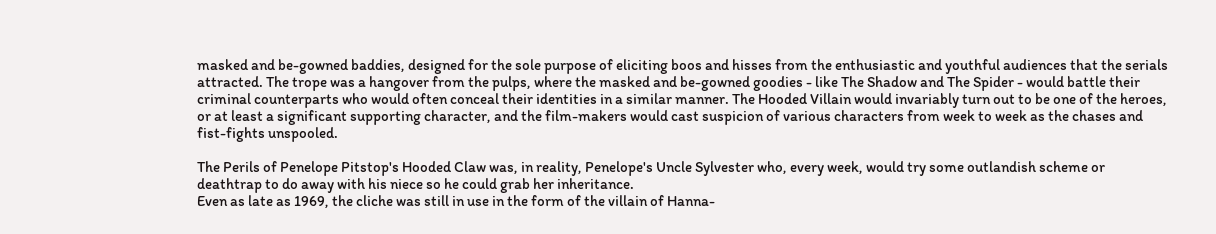masked and be-gowned baddies, designed for the sole purpose of eliciting boos and hisses from the enthusiastic and youthful audiences that the serials attracted. The trope was a hangover from the pulps, where the masked and be-gowned goodies - like The Shadow and The Spider - would battle their criminal counterparts who would often conceal their identities in a similar manner. The Hooded Villain would invariably turn out to be one of the heroes, or at least a significant supporting character, and the film-makers would cast suspicion of various characters from week to week as the chases and fist-fights unspooled.

The Perils of Penelope Pitstop's Hooded Claw was, in reality, Penelope's Uncle Sylvester who, every week, would try some outlandish scheme or deathtrap to do away with his niece so he could grab her inheritance.
Even as late as 1969, the cliche was still in use in the form of the villain of Hanna-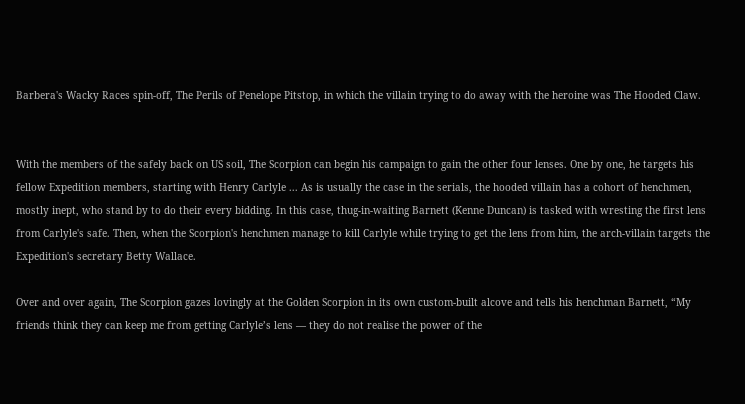Barbera's Wacky Races spin-off, The Perils of Penelope Pitstop, in which the villain trying to do away with the heroine was The Hooded Claw.


With the members of the safely back on US soil, The Scorpion can begin his campaign to gain the other four lenses. One by one, he targets his fellow Expedition members, starting with Henry Carlyle ... As is usually the case in the serials, the hooded villain has a cohort of henchmen, mostly inept, who stand by to do their every bidding. In this case, thug-in-waiting Barnett (Kenne Duncan) is tasked with wresting the first lens from Carlyle's safe. Then, when the Scorpion's henchmen manage to kill Carlyle while trying to get the lens from him, the arch-villain targets the Expedition's secretary Betty Wallace.

Over and over again, The Scorpion gazes lovingly at the Golden Scorpion in its own custom-built alcove and tells his henchman Barnett, “My friends think they can keep me from getting Carlyle’s lens — they do not realise the power of the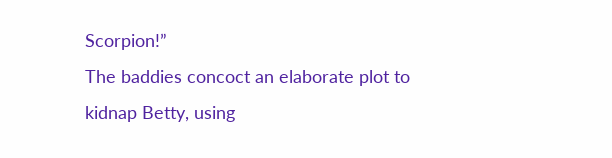Scorpion!”
The baddies concoct an elaborate plot to kidnap Betty, using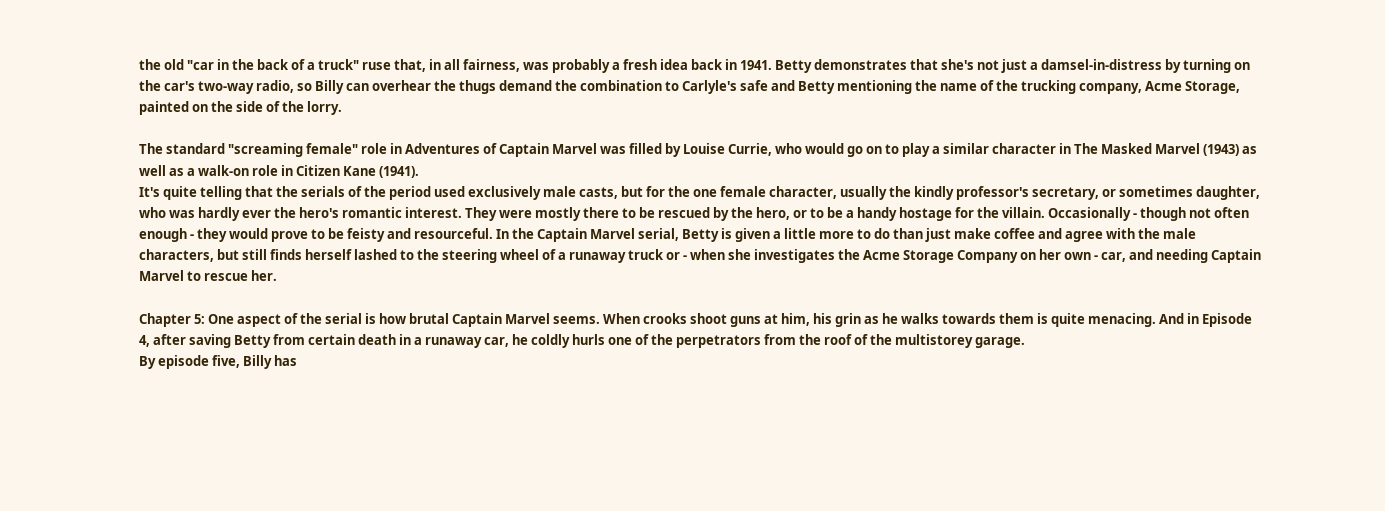the old "car in the back of a truck" ruse that, in all fairness, was probably a fresh idea back in 1941. Betty demonstrates that she's not just a damsel-in-distress by turning on the car's two-way radio, so Billy can overhear the thugs demand the combination to Carlyle's safe and Betty mentioning the name of the trucking company, Acme Storage, painted on the side of the lorry.

The standard "screaming female" role in Adventures of Captain Marvel was filled by Louise Currie, who would go on to play a similar character in The Masked Marvel (1943) as well as a walk-on role in Citizen Kane (1941).
It's quite telling that the serials of the period used exclusively male casts, but for the one female character, usually the kindly professor's secretary, or sometimes daughter, who was hardly ever the hero's romantic interest. They were mostly there to be rescued by the hero, or to be a handy hostage for the villain. Occasionally - though not often enough - they would prove to be feisty and resourceful. In the Captain Marvel serial, Betty is given a little more to do than just make coffee and agree with the male characters, but still finds herself lashed to the steering wheel of a runaway truck or - when she investigates the Acme Storage Company on her own - car, and needing Captain Marvel to rescue her.

Chapter 5: One aspect of the serial is how brutal Captain Marvel seems. When crooks shoot guns at him, his grin as he walks towards them is quite menacing. And in Episode 4, after saving Betty from certain death in a runaway car, he coldly hurls one of the perpetrators from the roof of the multistorey garage.
By episode five, Billy has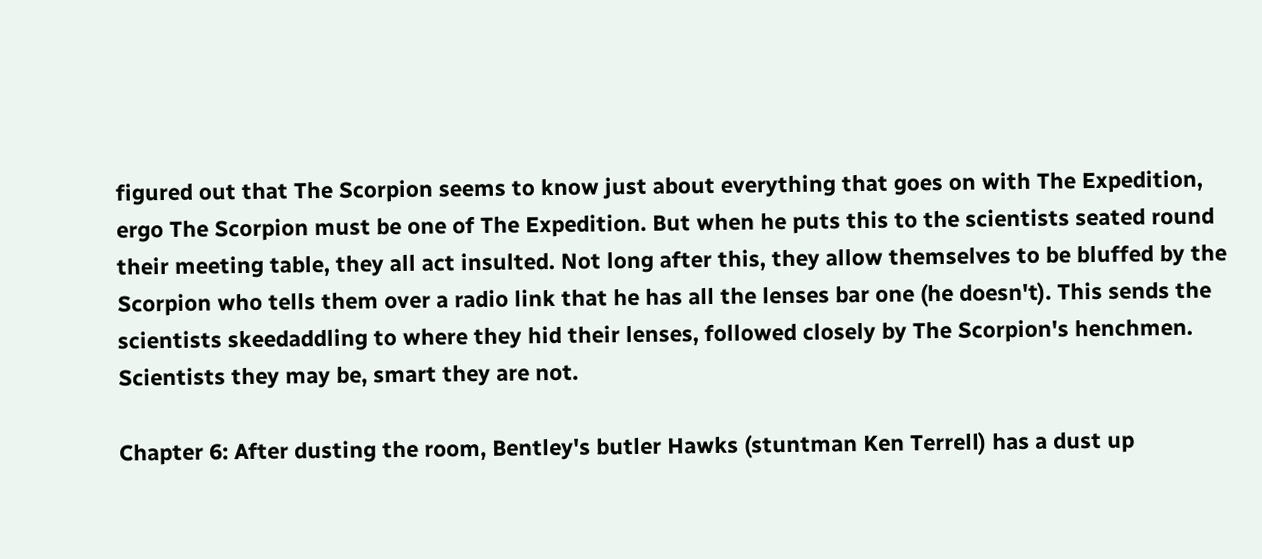figured out that The Scorpion seems to know just about everything that goes on with The Expedition, ergo The Scorpion must be one of The Expedition. But when he puts this to the scientists seated round their meeting table, they all act insulted. Not long after this, they allow themselves to be bluffed by the Scorpion who tells them over a radio link that he has all the lenses bar one (he doesn't). This sends the scientists skeedaddling to where they hid their lenses, followed closely by The Scorpion's henchmen. Scientists they may be, smart they are not.

Chapter 6: After dusting the room, Bentley's butler Hawks (stuntman Ken Terrell) has a dust up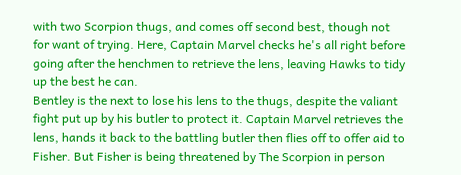with two Scorpion thugs, and comes off second best, though not for want of trying. Here, Captain Marvel checks he's all right before going after the henchmen to retrieve the lens, leaving Hawks to tidy up the best he can.
Bentley is the next to lose his lens to the thugs, despite the valiant fight put up by his butler to protect it. Captain Marvel retrieves the lens, hands it back to the battling butler then flies off to offer aid to Fisher. But Fisher is being threatened by The Scorpion in person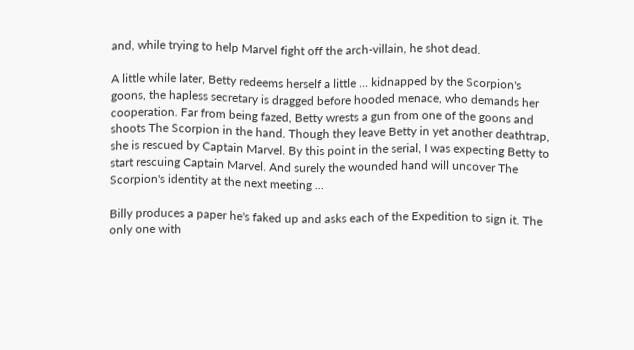and, while trying to help Marvel fight off the arch-villain, he shot dead.

A little while later, Betty redeems herself a little ... kidnapped by the Scorpion's goons, the hapless secretary is dragged before hooded menace, who demands her cooperation. Far from being fazed, Betty wrests a gun from one of the goons and shoots The Scorpion in the hand. Though they leave Betty in yet another deathtrap, she is rescued by Captain Marvel. By this point in the serial, I was expecting Betty to start rescuing Captain Marvel. And surely the wounded hand will uncover The Scorpion's identity at the next meeting ...

Billy produces a paper he's faked up and asks each of the Expedition to sign it. The only one with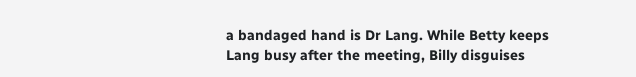a bandaged hand is Dr Lang. While Betty keeps Lang busy after the meeting, Billy disguises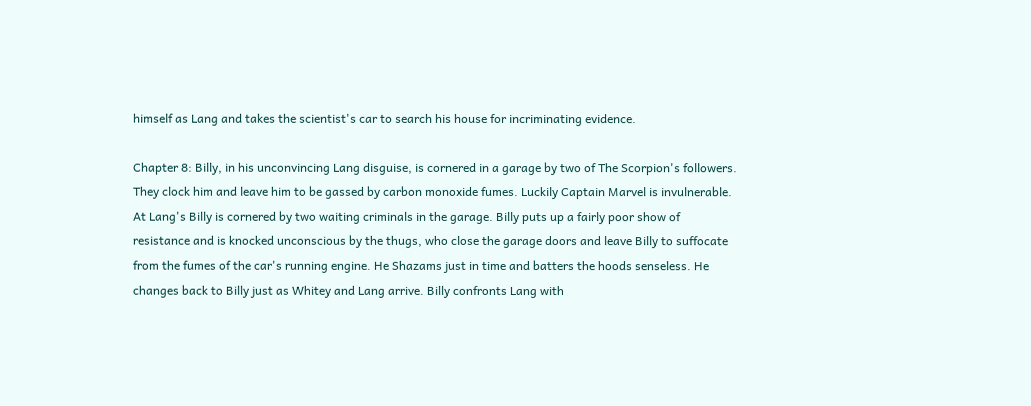himself as Lang and takes the scientist's car to search his house for incriminating evidence.

Chapter 8: Billy, in his unconvincing Lang disguise, is cornered in a garage by two of The Scorpion's followers. They clock him and leave him to be gassed by carbon monoxide fumes. Luckily Captain Marvel is invulnerable.
At Lang's Billy is cornered by two waiting criminals in the garage. Billy puts up a fairly poor show of resistance and is knocked unconscious by the thugs, who close the garage doors and leave Billy to suffocate from the fumes of the car's running engine. He Shazams just in time and batters the hoods senseless. He changes back to Billy just as Whitey and Lang arrive. Billy confronts Lang with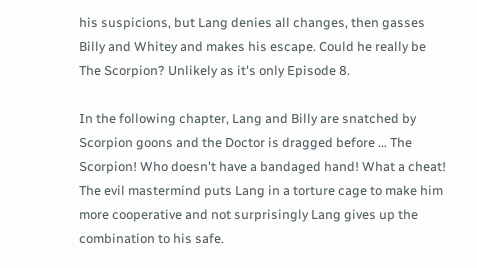his suspicions, but Lang denies all changes, then gasses Billy and Whitey and makes his escape. Could he really be The Scorpion? Unlikely as it's only Episode 8.

In the following chapter, Lang and Billy are snatched by Scorpion goons and the Doctor is dragged before ... The Scorpion! Who doesn't have a bandaged hand! What a cheat! The evil mastermind puts Lang in a torture cage to make him more cooperative and not surprisingly Lang gives up the combination to his safe.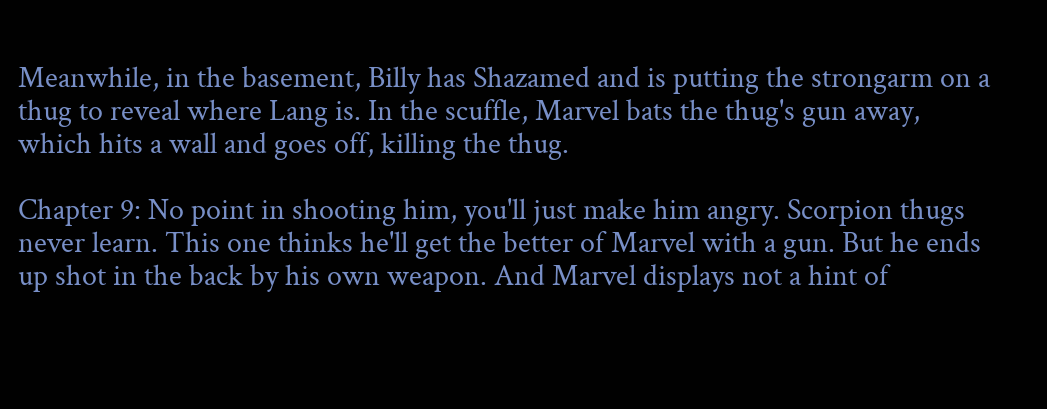Meanwhile, in the basement, Billy has Shazamed and is putting the strongarm on a thug to reveal where Lang is. In the scuffle, Marvel bats the thug's gun away, which hits a wall and goes off, killing the thug.

Chapter 9: No point in shooting him, you'll just make him angry. Scorpion thugs never learn. This one thinks he'll get the better of Marvel with a gun. But he ends up shot in the back by his own weapon. And Marvel displays not a hint of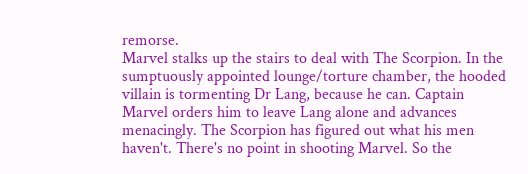remorse.
Marvel stalks up the stairs to deal with The Scorpion. In the sumptuously appointed lounge/torture chamber, the hooded villain is tormenting Dr Lang, because he can. Captain Marvel orders him to leave Lang alone and advances menacingly. The Scorpion has figured out what his men haven't. There's no point in shooting Marvel. So the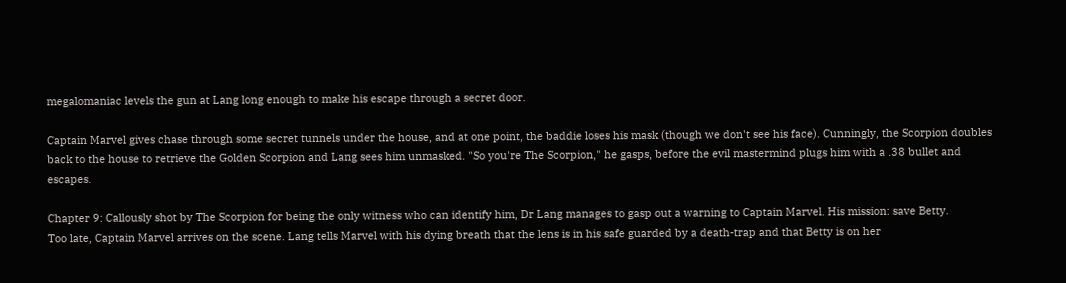megalomaniac levels the gun at Lang long enough to make his escape through a secret door.

Captain Marvel gives chase through some secret tunnels under the house, and at one point, the baddie loses his mask (though we don't see his face). Cunningly, the Scorpion doubles back to the house to retrieve the Golden Scorpion and Lang sees him unmasked. "So you're The Scorpion," he gasps, before the evil mastermind plugs him with a .38 bullet and escapes.

Chapter 9: Callously shot by The Scorpion for being the only witness who can identify him, Dr Lang manages to gasp out a warning to Captain Marvel. His mission: save Betty.
Too late, Captain Marvel arrives on the scene. Lang tells Marvel with his dying breath that the lens is in his safe guarded by a death-trap and that Betty is on her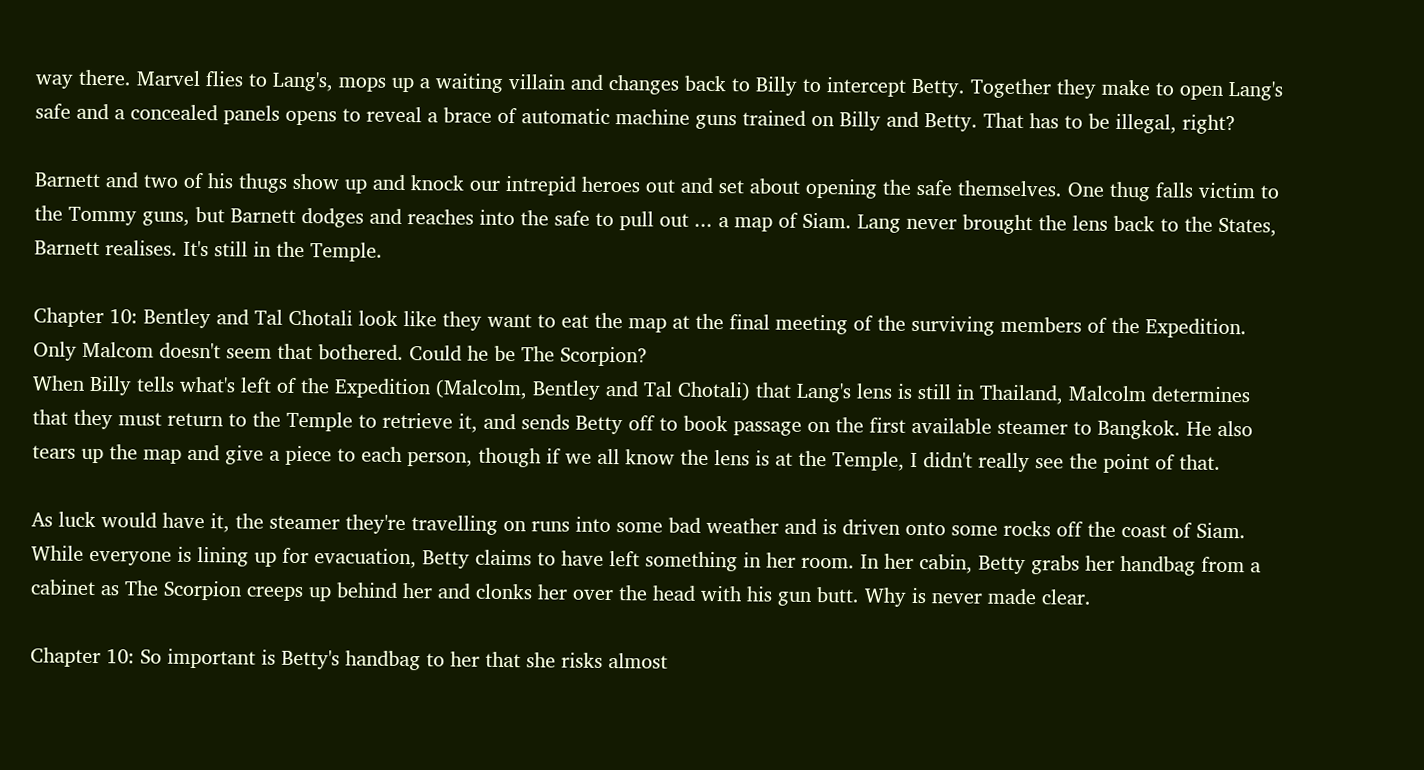way there. Marvel flies to Lang's, mops up a waiting villain and changes back to Billy to intercept Betty. Together they make to open Lang's safe and a concealed panels opens to reveal a brace of automatic machine guns trained on Billy and Betty. That has to be illegal, right?

Barnett and two of his thugs show up and knock our intrepid heroes out and set about opening the safe themselves. One thug falls victim to the Tommy guns, but Barnett dodges and reaches into the safe to pull out ... a map of Siam. Lang never brought the lens back to the States, Barnett realises. It's still in the Temple.

Chapter 10: Bentley and Tal Chotali look like they want to eat the map at the final meeting of the surviving members of the Expedition. Only Malcom doesn't seem that bothered. Could he be The Scorpion?
When Billy tells what's left of the Expedition (Malcolm, Bentley and Tal Chotali) that Lang's lens is still in Thailand, Malcolm determines that they must return to the Temple to retrieve it, and sends Betty off to book passage on the first available steamer to Bangkok. He also tears up the map and give a piece to each person, though if we all know the lens is at the Temple, I didn't really see the point of that.

As luck would have it, the steamer they're travelling on runs into some bad weather and is driven onto some rocks off the coast of Siam. While everyone is lining up for evacuation, Betty claims to have left something in her room. In her cabin, Betty grabs her handbag from a cabinet as The Scorpion creeps up behind her and clonks her over the head with his gun butt. Why is never made clear.

Chapter 10: So important is Betty's handbag to her that she risks almost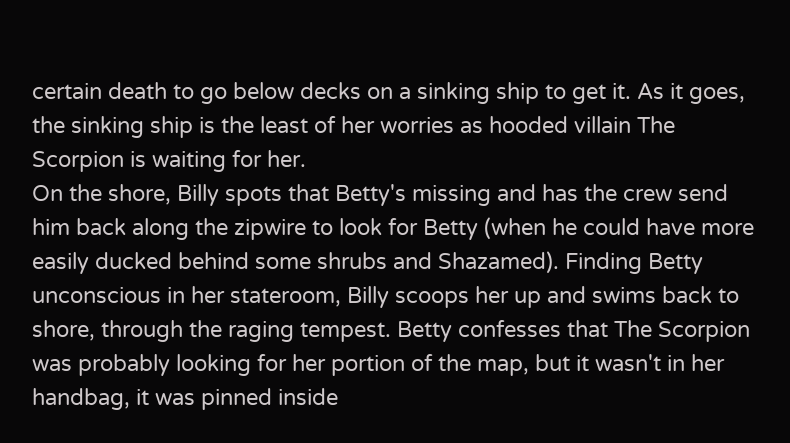certain death to go below decks on a sinking ship to get it. As it goes, the sinking ship is the least of her worries as hooded villain The Scorpion is waiting for her.
On the shore, Billy spots that Betty's missing and has the crew send him back along the zipwire to look for Betty (when he could have more easily ducked behind some shrubs and Shazamed). Finding Betty unconscious in her stateroom, Billy scoops her up and swims back to shore, through the raging tempest. Betty confesses that The Scorpion was probably looking for her portion of the map, but it wasn't in her handbag, it was pinned inside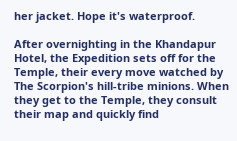her jacket. Hope it's waterproof.

After overnighting in the Khandapur Hotel, the Expedition sets off for the Temple, their every move watched by The Scorpion's hill-tribe minions. When they get to the Temple, they consult their map and quickly find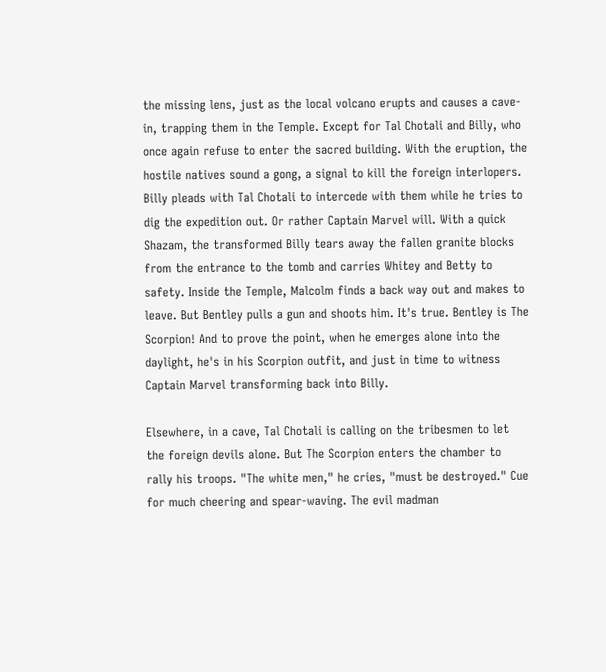the missing lens, just as the local volcano erupts and causes a cave-in, trapping them in the Temple. Except for Tal Chotali and Billy, who once again refuse to enter the sacred building. With the eruption, the hostile natives sound a gong, a signal to kill the foreign interlopers. Billy pleads with Tal Chotali to intercede with them while he tries to dig the expedition out. Or rather Captain Marvel will. With a quick Shazam, the transformed Billy tears away the fallen granite blocks from the entrance to the tomb and carries Whitey and Betty to safety. Inside the Temple, Malcolm finds a back way out and makes to leave. But Bentley pulls a gun and shoots him. It's true. Bentley is The Scorpion! And to prove the point, when he emerges alone into the daylight, he's in his Scorpion outfit, and just in time to witness Captain Marvel transforming back into Billy.

Elsewhere, in a cave, Tal Chotali is calling on the tribesmen to let the foreign devils alone. But The Scorpion enters the chamber to rally his troops. "The white men," he cries, "must be destroyed." Cue for much cheering and spear-waving. The evil madman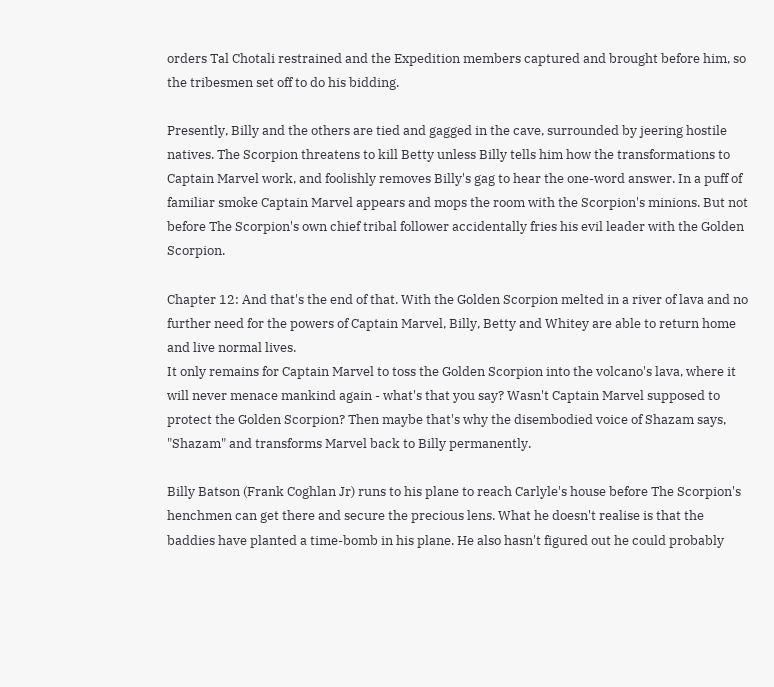orders Tal Chotali restrained and the Expedition members captured and brought before him, so the tribesmen set off to do his bidding.

Presently, Billy and the others are tied and gagged in the cave, surrounded by jeering hostile natives. The Scorpion threatens to kill Betty unless Billy tells him how the transformations to Captain Marvel work, and foolishly removes Billy's gag to hear the one-word answer. In a puff of familiar smoke Captain Marvel appears and mops the room with the Scorpion's minions. But not before The Scorpion's own chief tribal follower accidentally fries his evil leader with the Golden Scorpion.

Chapter 12: And that's the end of that. With the Golden Scorpion melted in a river of lava and no further need for the powers of Captain Marvel, Billy, Betty and Whitey are able to return home and live normal lives.
It only remains for Captain Marvel to toss the Golden Scorpion into the volcano's lava, where it will never menace mankind again - what's that you say? Wasn't Captain Marvel supposed to protect the Golden Scorpion? Then maybe that's why the disembodied voice of Shazam says, "Shazam" and transforms Marvel back to Billy permanently.

Billy Batson (Frank Coghlan Jr) runs to his plane to reach Carlyle's house before The Scorpion's henchmen can get there and secure the precious lens. What he doesn't realise is that the baddies have planted a time-bomb in his plane. He also hasn't figured out he could probably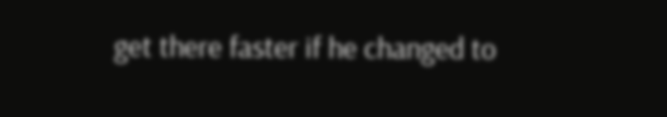get there faster if he changed to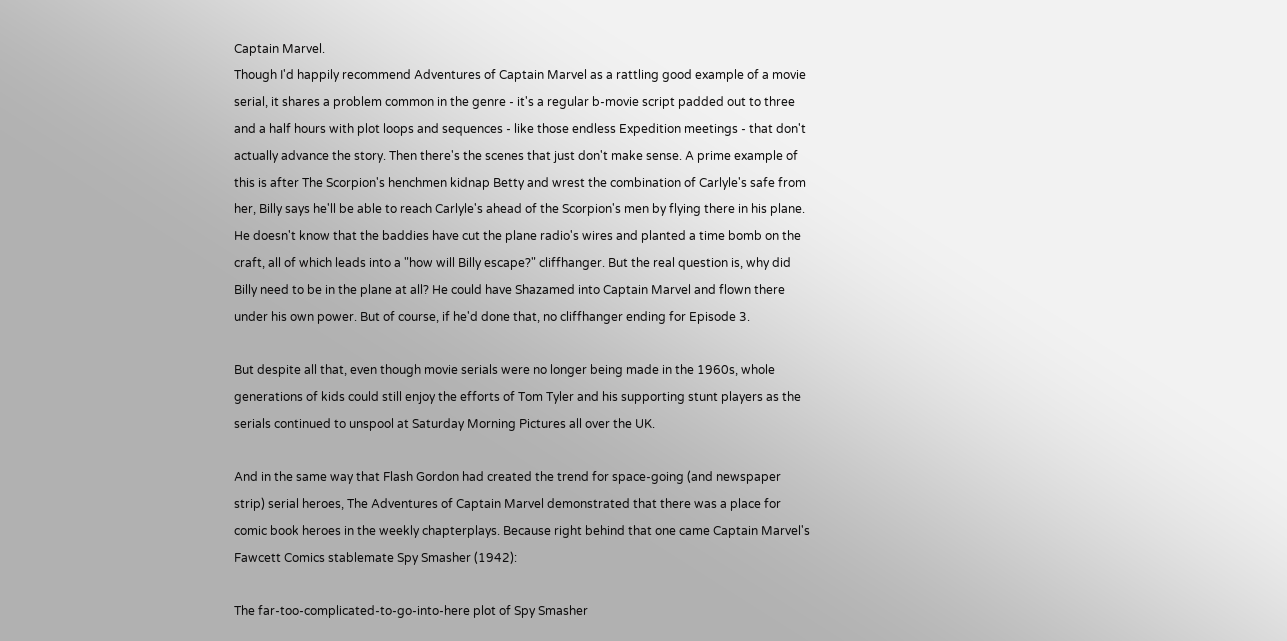Captain Marvel.
Though I'd happily recommend Adventures of Captain Marvel as a rattling good example of a movie serial, it shares a problem common in the genre - it's a regular b-movie script padded out to three and a half hours with plot loops and sequences - like those endless Expedition meetings - that don't actually advance the story. Then there's the scenes that just don't make sense. A prime example of this is after The Scorpion's henchmen kidnap Betty and wrest the combination of Carlyle's safe from her, Billy says he'll be able to reach Carlyle's ahead of the Scorpion's men by flying there in his plane. He doesn't know that the baddies have cut the plane radio's wires and planted a time bomb on the craft, all of which leads into a "how will Billy escape?" cliffhanger. But the real question is, why did Billy need to be in the plane at all? He could have Shazamed into Captain Marvel and flown there under his own power. But of course, if he'd done that, no cliffhanger ending for Episode 3.

But despite all that, even though movie serials were no longer being made in the 1960s, whole generations of kids could still enjoy the efforts of Tom Tyler and his supporting stunt players as the serials continued to unspool at Saturday Morning Pictures all over the UK.

And in the same way that Flash Gordon had created the trend for space-going (and newspaper strip) serial heroes, The Adventures of Captain Marvel demonstrated that there was a place for comic book heroes in the weekly chapterplays. Because right behind that one came Captain Marvel's Fawcett Comics stablemate Spy Smasher (1942):

The far-too-complicated-to-go-into-here plot of Spy Smasher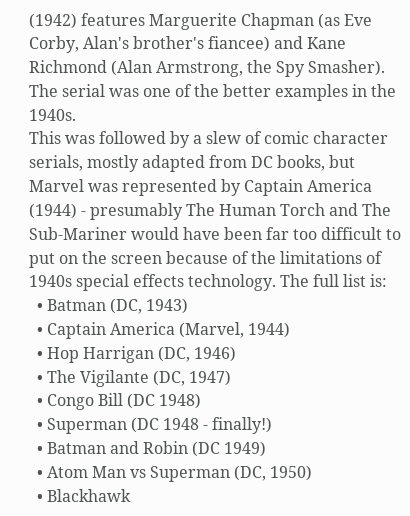(1942) features Marguerite Chapman (as Eve Corby, Alan's brother's fiancee) and Kane Richmond (Alan Armstrong, the Spy Smasher). The serial was one of the better examples in the 1940s.
This was followed by a slew of comic character serials, mostly adapted from DC books, but Marvel was represented by Captain America (1944) - presumably The Human Torch and The Sub-Mariner would have been far too difficult to put on the screen because of the limitations of 1940s special effects technology. The full list is:
  • Batman (DC, 1943)
  • Captain America (Marvel, 1944)
  • Hop Harrigan (DC, 1946)
  • The Vigilante (DC, 1947)
  • Congo Bill (DC 1948)
  • Superman (DC 1948 - finally!)
  • Batman and Robin (DC 1949)
  • Atom Man vs Superman (DC, 1950)
  • Blackhawk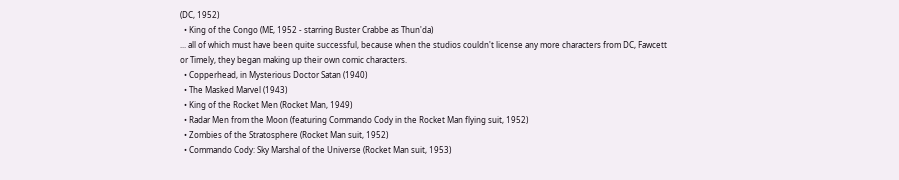(DC, 1952)
  • King of the Congo (ME, 1952 - starring Buster Crabbe as Thun'da)
... all of which must have been quite successful, because when the studios couldn't license any more characters from DC, Fawcett or Timely, they began making up their own comic characters.
  • Copperhead, in Mysterious Doctor Satan (1940)
  • The Masked Marvel (1943)
  • King of the Rocket Men (Rocket Man, 1949)
  • Radar Men from the Moon (featuring Commando Cody in the Rocket Man flying suit, 1952)
  • Zombies of the Stratosphere (Rocket Man suit, 1952)
  • Commando Cody: Sky Marshal of the Universe (Rocket Man suit, 1953)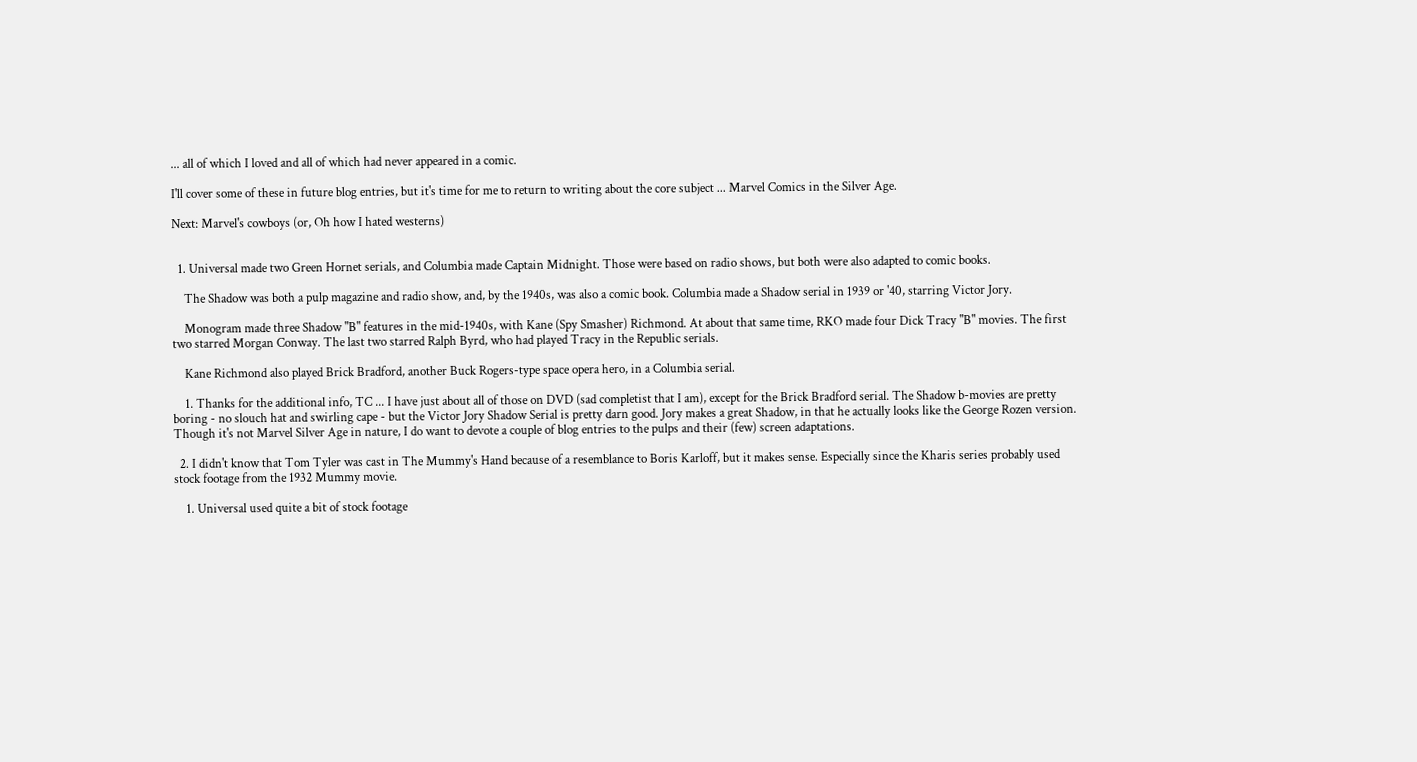... all of which I loved and all of which had never appeared in a comic.

I'll cover some of these in future blog entries, but it's time for me to return to writing about the core subject ... Marvel Comics in the Silver Age.

Next: Marvel's cowboys (or, Oh how I hated westerns)


  1. Universal made two Green Hornet serials, and Columbia made Captain Midnight. Those were based on radio shows, but both were also adapted to comic books.

    The Shadow was both a pulp magazine and radio show, and, by the 1940s, was also a comic book. Columbia made a Shadow serial in 1939 or '40, starring Victor Jory.

    Monogram made three Shadow "B" features in the mid-1940s, with Kane (Spy Smasher) Richmond. At about that same time, RKO made four Dick Tracy "B" movies. The first two starred Morgan Conway. The last two starred Ralph Byrd, who had played Tracy in the Republic serials.

    Kane Richmond also played Brick Bradford, another Buck Rogers-type space opera hero, in a Columbia serial.

    1. Thanks for the additional info, TC ... I have just about all of those on DVD (sad completist that I am), except for the Brick Bradford serial. The Shadow b-movies are pretty boring - no slouch hat and swirling cape - but the Victor Jory Shadow Serial is pretty darn good. Jory makes a great Shadow, in that he actually looks like the George Rozen version. Though it's not Marvel Silver Age in nature, I do want to devote a couple of blog entries to the pulps and their (few) screen adaptations.

  2. I didn't know that Tom Tyler was cast in The Mummy's Hand because of a resemblance to Boris Karloff, but it makes sense. Especially since the Kharis series probably used stock footage from the 1932 Mummy movie.

    1. Universal used quite a bit of stock footage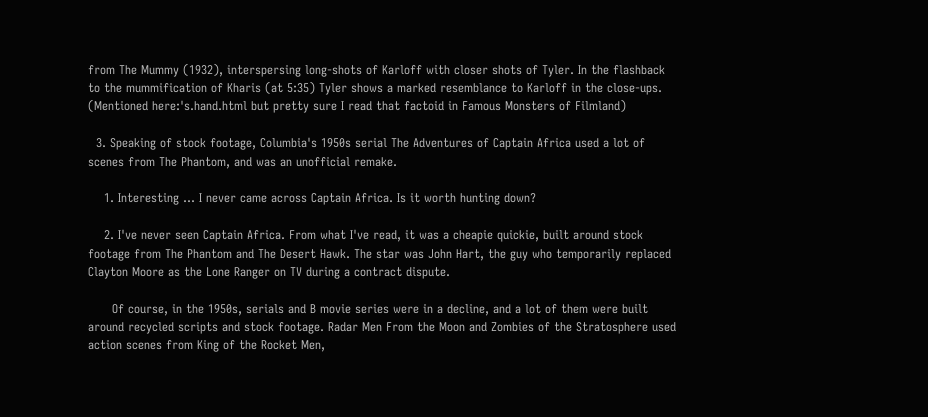from The Mummy (1932), interspersing long-shots of Karloff with closer shots of Tyler. In the flashback to the mummification of Kharis (at 5:35) Tyler shows a marked resemblance to Karloff in the close-ups. (Mentioned here:'s.hand.html but pretty sure I read that factoid in Famous Monsters of Filmland)

  3. Speaking of stock footage, Columbia's 1950s serial The Adventures of Captain Africa used a lot of scenes from The Phantom, and was an unofficial remake.

    1. Interesting ... I never came across Captain Africa. Is it worth hunting down?

    2. I've never seen Captain Africa. From what I've read, it was a cheapie quickie, built around stock footage from The Phantom and The Desert Hawk. The star was John Hart, the guy who temporarily replaced Clayton Moore as the Lone Ranger on TV during a contract dispute.

      Of course, in the 1950s, serials and B movie series were in a decline, and a lot of them were built around recycled scripts and stock footage. Radar Men From the Moon and Zombies of the Stratosphere used action scenes from King of the Rocket Men,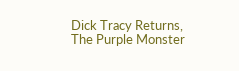Dick Tracy Returns, The Purple Monster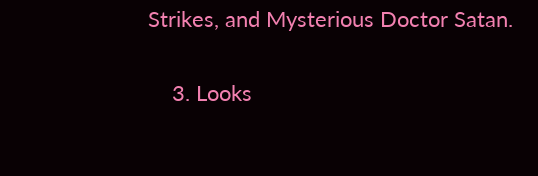Strikes, and Mysterious Doctor Satan.

    3. Looks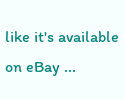like it's available on eBay ...